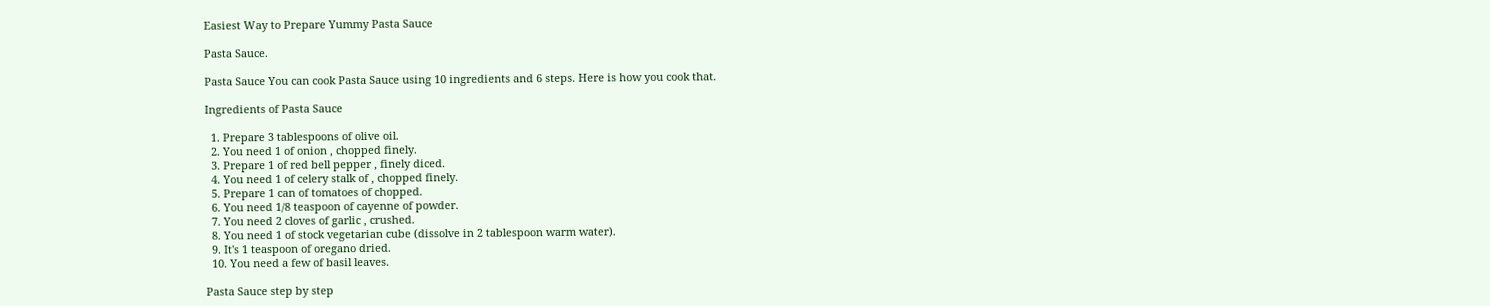Easiest Way to Prepare Yummy Pasta Sauce

Pasta Sauce.

Pasta Sauce You can cook Pasta Sauce using 10 ingredients and 6 steps. Here is how you cook that.

Ingredients of Pasta Sauce

  1. Prepare 3 tablespoons of olive oil.
  2. You need 1 of onion , chopped finely.
  3. Prepare 1 of red bell pepper , finely diced.
  4. You need 1 of celery stalk of , chopped finely.
  5. Prepare 1 can of tomatoes of chopped.
  6. You need 1/8 teaspoon of cayenne of powder.
  7. You need 2 cloves of garlic , crushed.
  8. You need 1 of stock vegetarian cube (dissolve in 2 tablespoon warm water).
  9. It's 1 teaspoon of oregano dried.
  10. You need a few of basil leaves.

Pasta Sauce step by step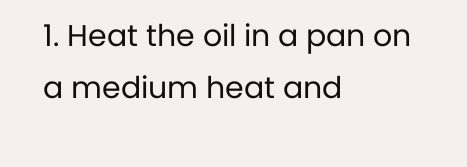1. Heat the oil in a pan on a medium heat and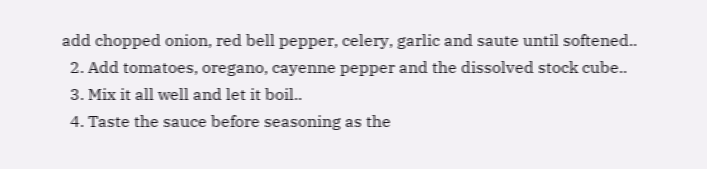add chopped onion, red bell pepper, celery, garlic and saute until softened..
  2. Add tomatoes, oregano, cayenne pepper and the dissolved stock cube..
  3. Mix it all well and let it boil..
  4. Taste the sauce before seasoning as the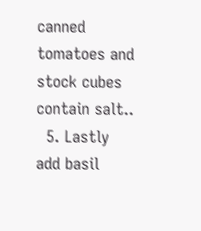canned tomatoes and stock cubes contain salt..
  5. Lastly add basil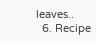leaves..
  6. Recipe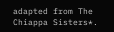adapted from The Chiappa Sisters*.